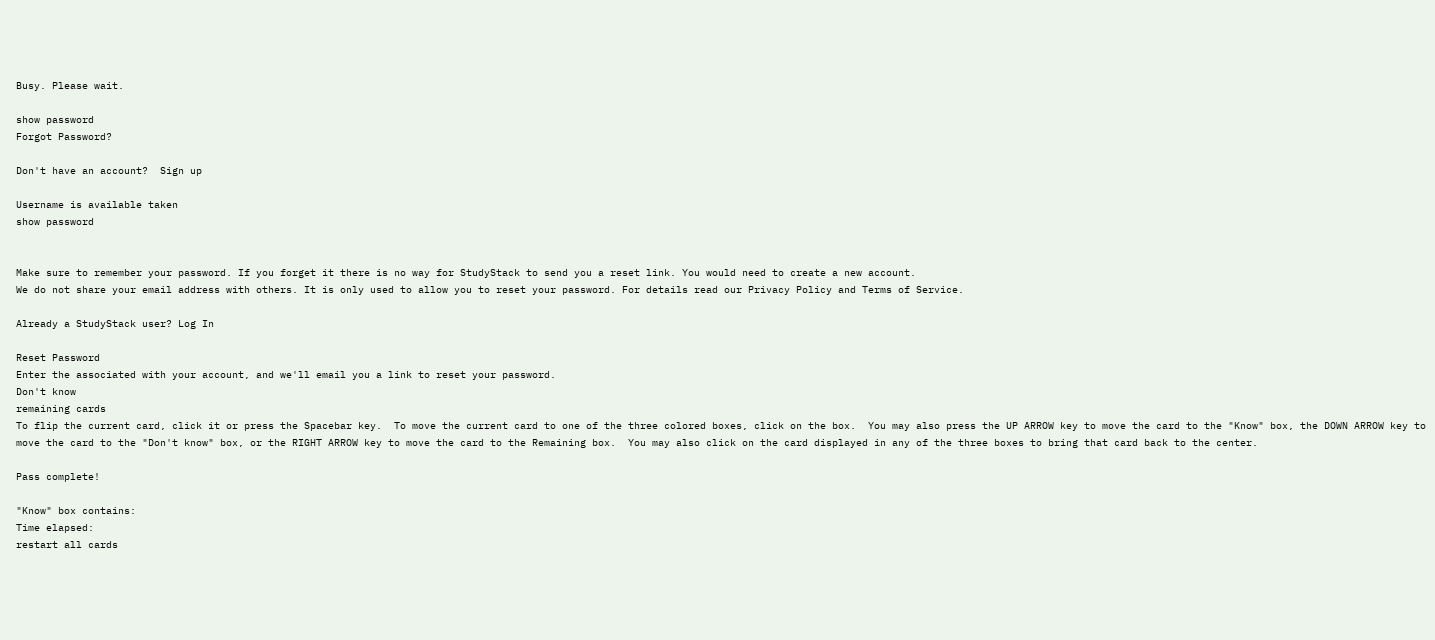Busy. Please wait.

show password
Forgot Password?

Don't have an account?  Sign up

Username is available taken
show password


Make sure to remember your password. If you forget it there is no way for StudyStack to send you a reset link. You would need to create a new account.
We do not share your email address with others. It is only used to allow you to reset your password. For details read our Privacy Policy and Terms of Service.

Already a StudyStack user? Log In

Reset Password
Enter the associated with your account, and we'll email you a link to reset your password.
Don't know
remaining cards
To flip the current card, click it or press the Spacebar key.  To move the current card to one of the three colored boxes, click on the box.  You may also press the UP ARROW key to move the card to the "Know" box, the DOWN ARROW key to move the card to the "Don't know" box, or the RIGHT ARROW key to move the card to the Remaining box.  You may also click on the card displayed in any of the three boxes to bring that card back to the center.

Pass complete!

"Know" box contains:
Time elapsed:
restart all cards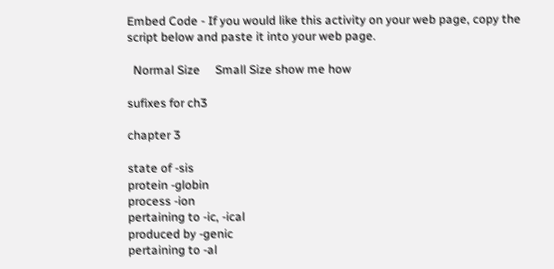Embed Code - If you would like this activity on your web page, copy the script below and paste it into your web page.

  Normal Size     Small Size show me how

sufixes for ch3

chapter 3

state of -sis
protein -globin
process -ion
pertaining to -ic, -ical
produced by -genic
pertaining to -al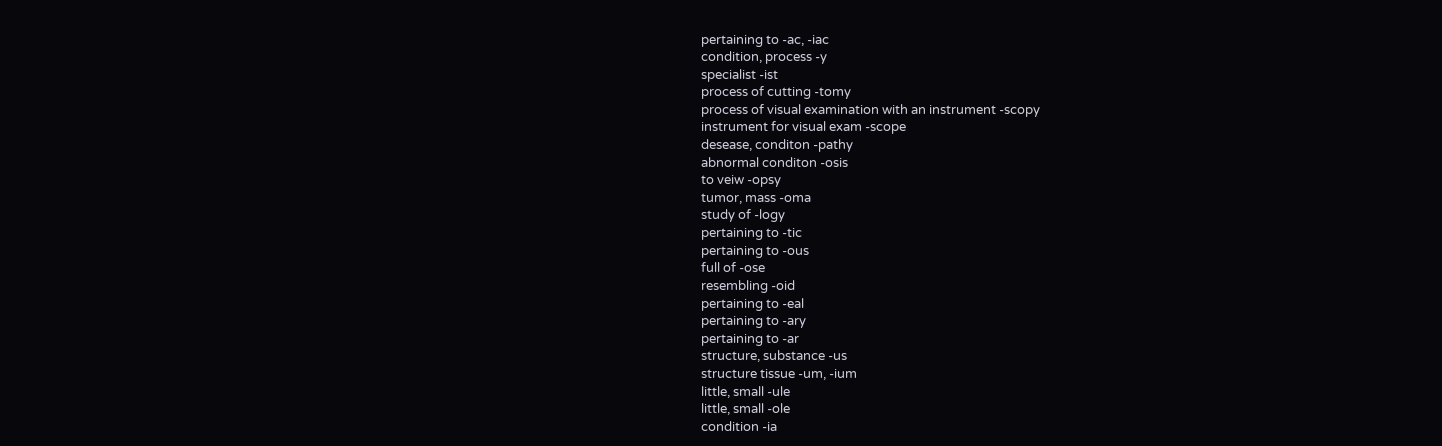pertaining to -ac, -iac
condition, process -y
specialist -ist
process of cutting -tomy
process of visual examination with an instrument -scopy
instrument for visual exam -scope
desease, conditon -pathy
abnormal conditon -osis
to veiw -opsy
tumor, mass -oma
study of -logy
pertaining to -tic
pertaining to -ous
full of -ose
resembling -oid
pertaining to -eal
pertaining to -ary
pertaining to -ar
structure, substance -us
structure tissue -um, -ium
little, small -ule
little, small -ole
condition -ia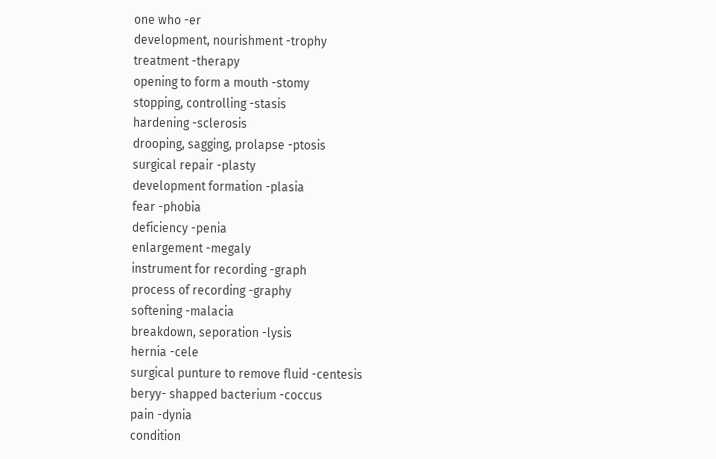one who -er
development, nourishment -trophy
treatment -therapy
opening to form a mouth -stomy
stopping, controlling -stasis
hardening -sclerosis
drooping, sagging, prolapse -ptosis
surgical repair -plasty
development formation -plasia
fear -phobia
deficiency -penia
enlargement -megaly
instrument for recording -graph
process of recording -graphy
softening -malacia
breakdown, seporation -lysis
hernia -cele
surgical punture to remove fluid -centesis
beryy- shapped bacterium -coccus
pain -dynia
condition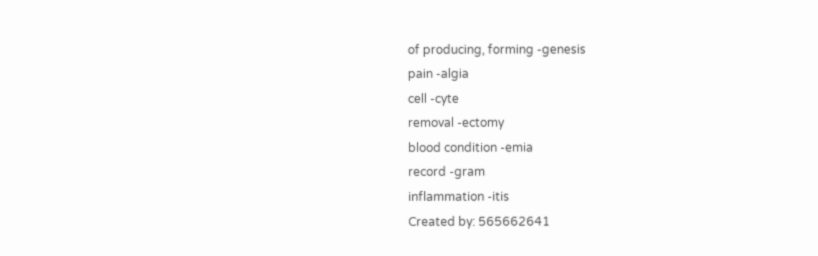of producing, forming -genesis
pain -algia
cell -cyte
removal -ectomy
blood condition -emia
record -gram
inflammation -itis
Created by: 565662641